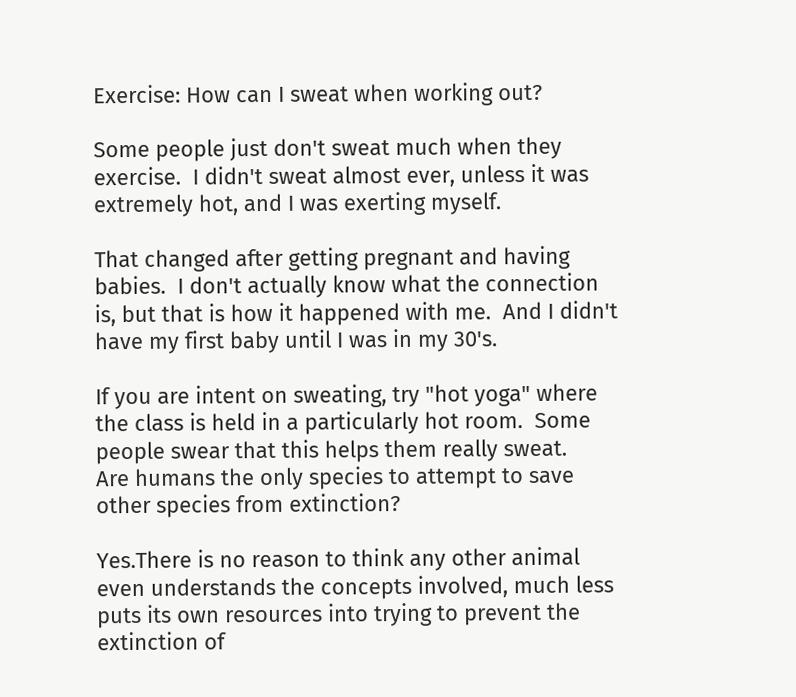Exercise: How can I sweat when working out?

Some people just don't sweat much when they exercise.  I didn't sweat almost ever, unless it was extremely hot, and I was exerting myself.

That changed after getting pregnant and having babies.  I don't actually know what the connection is, but that is how it happened with me.  And I didn't have my first baby until I was in my 30's.

If you are intent on sweating, try "hot yoga" where the class is held in a particularly hot room.  Some people swear that this helps them really sweat.
Are humans the only species to attempt to save other species from extinction?

Yes.There is no reason to think any other animal even understands the concepts involved, much less puts its own resources into trying to prevent the extinction of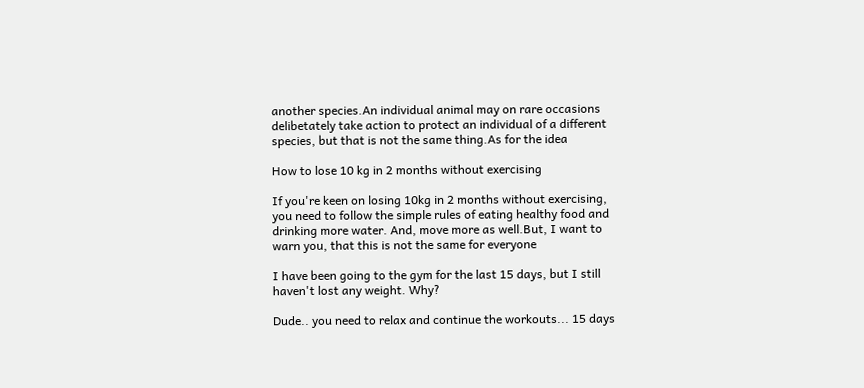another species.An individual animal may on rare occasions delibetately take action to protect an individual of a different species, but that is not the same thing.As for the idea

How to lose 10 kg in 2 months without exercising

If you're keen on losing 10kg in 2 months without exercising, you need to follow the simple rules of eating healthy food and drinking more water. And, move more as well.But, I want to warn you, that this is not the same for everyone

I have been going to the gym for the last 15 days, but I still haven't lost any weight. Why?

Dude.. you need to relax and continue the workouts... 15 days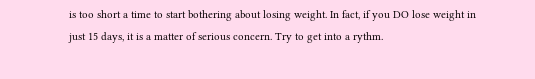is too short a time to start bothering about losing weight. In fact, if you DO lose weight in just 15 days, it is a matter of serious concern. Try to get into a rythm.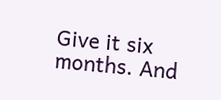Give it six months. And